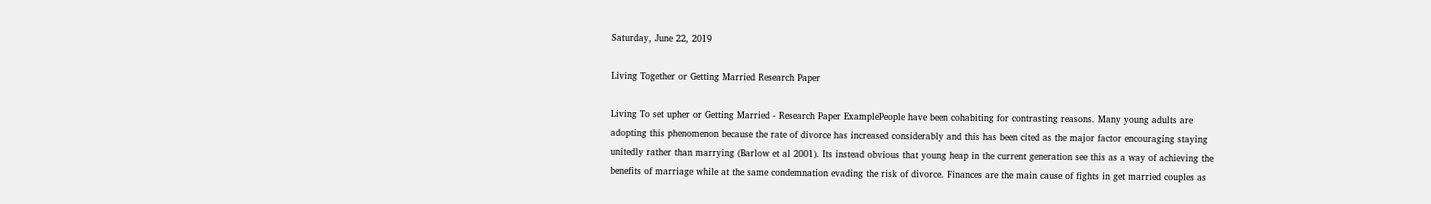Saturday, June 22, 2019

Living Together or Getting Married Research Paper

Living To set upher or Getting Married - Research Paper ExamplePeople have been cohabiting for contrasting reasons. Many young adults are adopting this phenomenon because the rate of divorce has increased considerably and this has been cited as the major factor encouraging staying unitedly rather than marrying (Barlow et al 2001). Its instead obvious that young heap in the current generation see this as a way of achieving the benefits of marriage while at the same condemnation evading the risk of divorce. Finances are the main cause of fights in get married couples as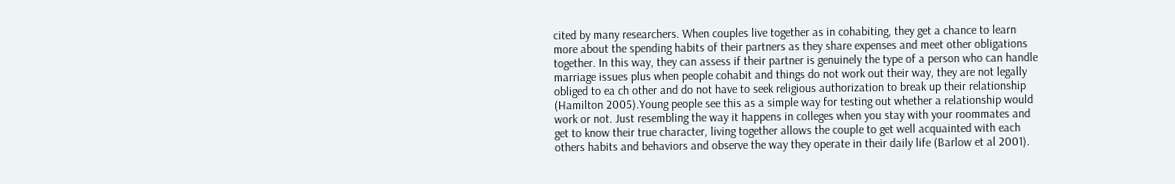cited by many researchers. When couples live together as in cohabiting, they get a chance to learn more about the spending habits of their partners as they share expenses and meet other obligations together. In this way, they can assess if their partner is genuinely the type of a person who can handle marriage issues plus when people cohabit and things do not work out their way, they are not legally obliged to ea ch other and do not have to seek religious authorization to break up their relationship (Hamilton 2005).Young people see this as a simple way for testing out whether a relationship would work or not. Just resembling the way it happens in colleges when you stay with your roommates and get to know their true character, living together allows the couple to get well acquainted with each others habits and behaviors and observe the way they operate in their daily life (Barlow et al 2001).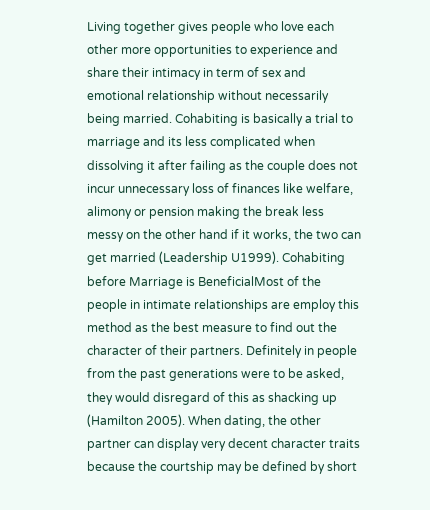Living together gives people who love each other more opportunities to experience and share their intimacy in term of sex and emotional relationship without necessarily being married. Cohabiting is basically a trial to marriage and its less complicated when dissolving it after failing as the couple does not incur unnecessary loss of finances like welfare, alimony or pension making the break less messy on the other hand if it works, the two can get married (Leadership U1999). Cohabiting before Marriage is BeneficialMost of the people in intimate relationships are employ this method as the best measure to find out the character of their partners. Definitely in people from the past generations were to be asked, they would disregard of this as shacking up (Hamilton 2005). When dating, the other partner can display very decent character traits because the courtship may be defined by short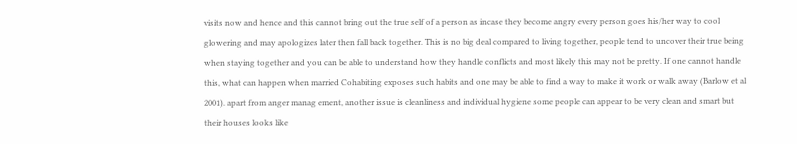visits now and hence and this cannot bring out the true self of a person as incase they become angry every person goes his/her way to cool glowering and may apologizes later then fall back together. This is no big deal compared to living together, people tend to uncover their true being when staying together and you can be able to understand how they handle conflicts and most likely this may not be pretty. If one cannot handle this, what can happen when married Cohabiting exposes such habits and one may be able to find a way to make it work or walk away (Barlow et al 2001). apart from anger manag ement, another issue is cleanliness and individual hygiene some people can appear to be very clean and smart but their houses looks like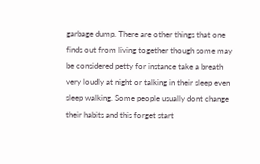garbage dump. There are other things that one finds out from living together though some may be considered petty for instance take a breath very loudly at night or talking in their sleep even sleep walking. Some people usually dont change their habits and this forget start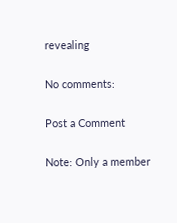revealing

No comments:

Post a Comment

Note: Only a member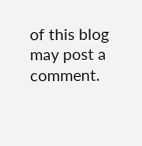of this blog may post a comment.